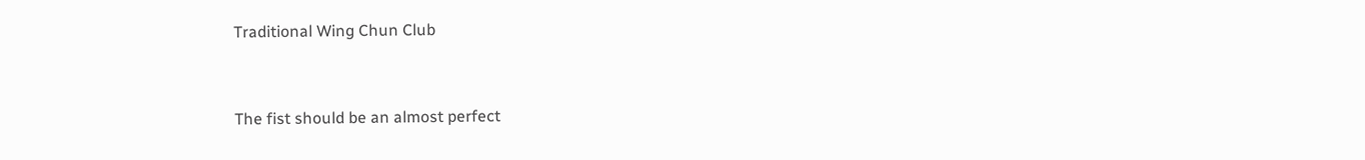Traditional Wing Chun Club


The fist should be an almost perfect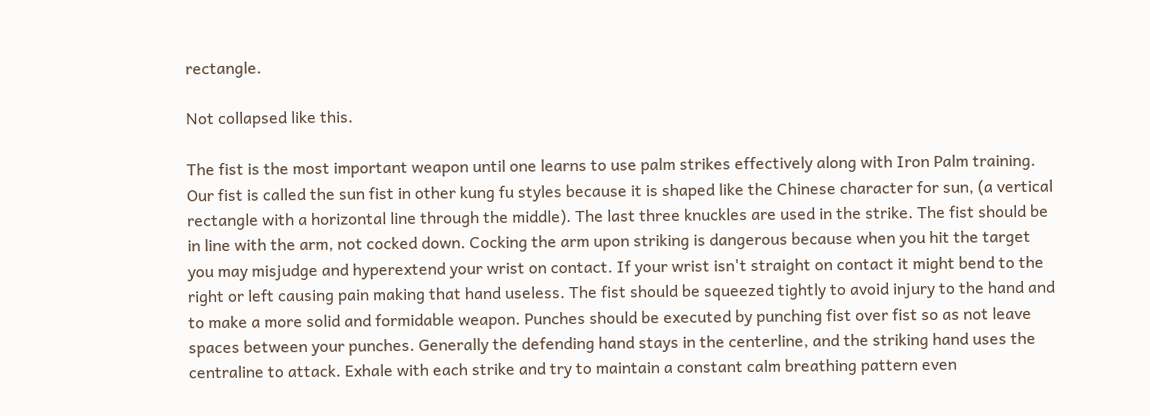rectangle.

Not collapsed like this.

The fist is the most important weapon until one learns to use palm strikes effectively along with Iron Palm training. Our fist is called the sun fist in other kung fu styles because it is shaped like the Chinese character for sun, (a vertical rectangle with a horizontal line through the middle). The last three knuckles are used in the strike. The fist should be in line with the arm, not cocked down. Cocking the arm upon striking is dangerous because when you hit the target you may misjudge and hyperextend your wrist on contact. If your wrist isn't straight on contact it might bend to the right or left causing pain making that hand useless. The fist should be squeezed tightly to avoid injury to the hand and to make a more solid and formidable weapon. Punches should be executed by punching fist over fist so as not leave spaces between your punches. Generally the defending hand stays in the centerline, and the striking hand uses the centraline to attack. Exhale with each strike and try to maintain a constant calm breathing pattern even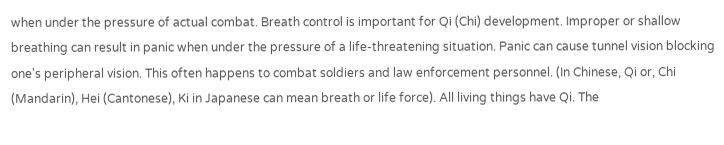when under the pressure of actual combat. Breath control is important for Qi (Chi) development. Improper or shallow breathing can result in panic when under the pressure of a life-threatening situation. Panic can cause tunnel vision blocking one's peripheral vision. This often happens to combat soldiers and law enforcement personnel. (In Chinese, Qi or, Chi (Mandarin), Hei (Cantonese), Ki in Japanese can mean breath or life force). All living things have Qi. The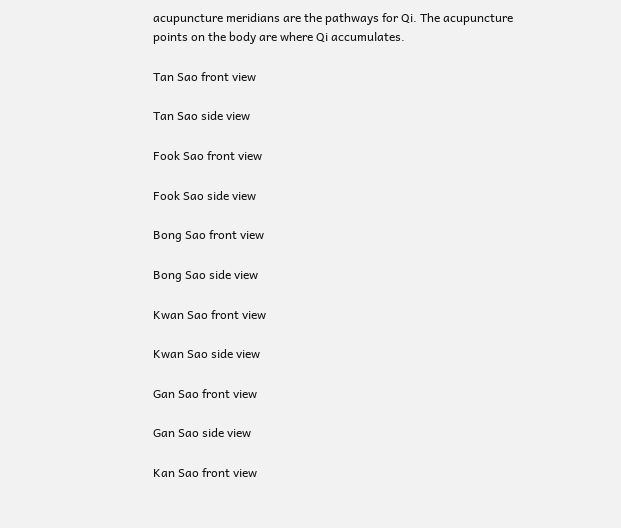acupuncture meridians are the pathways for Qi. The acupuncture points on the body are where Qi accumulates.

Tan Sao front view

Tan Sao side view

Fook Sao front view

Fook Sao side view

Bong Sao front view

Bong Sao side view

Kwan Sao front view

Kwan Sao side view

Gan Sao front view

Gan Sao side view

Kan Sao front view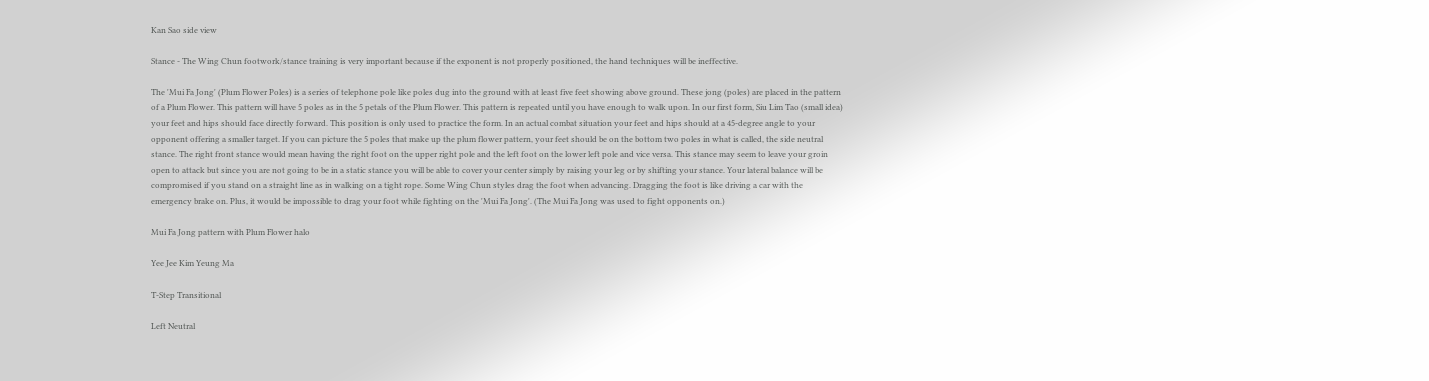Kan Sao side view

Stance - The Wing Chun footwork/stance training is very important because if the exponent is not properly positioned, the hand techniques will be ineffective.

The 'Mui Fa Jong' (Plum Flower Poles) is a series of telephone pole like poles dug into the ground with at least five feet showing above ground. These jong (poles) are placed in the pattern of a Plum Flower. This pattern will have 5 poles as in the 5 petals of the Plum Flower. This pattern is repeated until you have enough to walk upon. In our first form, Siu Lim Tao (small idea) your feet and hips should face directly forward. This position is only used to practice the form. In an actual combat situation your feet and hips should at a 45-degree angle to your opponent offering a smaller target. If you can picture the 5 poles that make up the plum flower pattern, your feet should be on the bottom two poles in what is called, the side neutral stance. The right front stance would mean having the right foot on the upper right pole and the left foot on the lower left pole and vice versa. This stance may seem to leave your groin open to attack but since you are not going to be in a static stance you will be able to cover your center simply by raising your leg or by shifting your stance. Your lateral balance will be compromised if you stand on a straight line as in walking on a tight rope. Some Wing Chun styles drag the foot when advancing. Dragging the foot is like driving a car with the emergency brake on. Plus, it would be impossible to drag your foot while fighting on the 'Mui Fa Jong'. (The Mui Fa Jong was used to fight opponents on.)

Mui Fa Jong pattern with Plum Flower halo

Yee Jee Kim Yeung Ma

T-Step Transitional

Left Neutral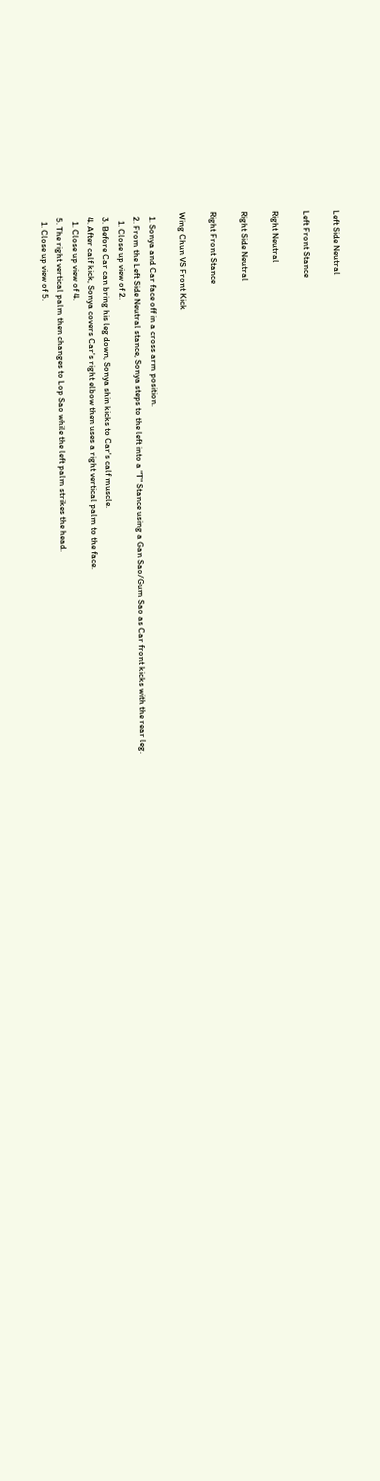Left Side Neutral

Left Front Stance

Right Neutral

Right Side Neutral

Right Front Stance

Wing Chun VS Front Kick

  1. Sonya and Car face off in a cross arm position.
  2. From the Left Side Neutral stance, Sonya steps to the left into a "T" Stance using a Gan Sao/Gum Sao as Car front kicks with the rear leg.
    1. Close up view of 2.
  3. Before Car can bring his leg down, Sonya shin kicks to Car's calf muscle.
  4. After calf kick, Sonya covers Car's right elbow then uses a right vertical palm to the face.
    1. Close up view of 4.
  5. The right vertical palm then changes to Lop Sao while the left palm strikes the head.
    1. Close up view of 5.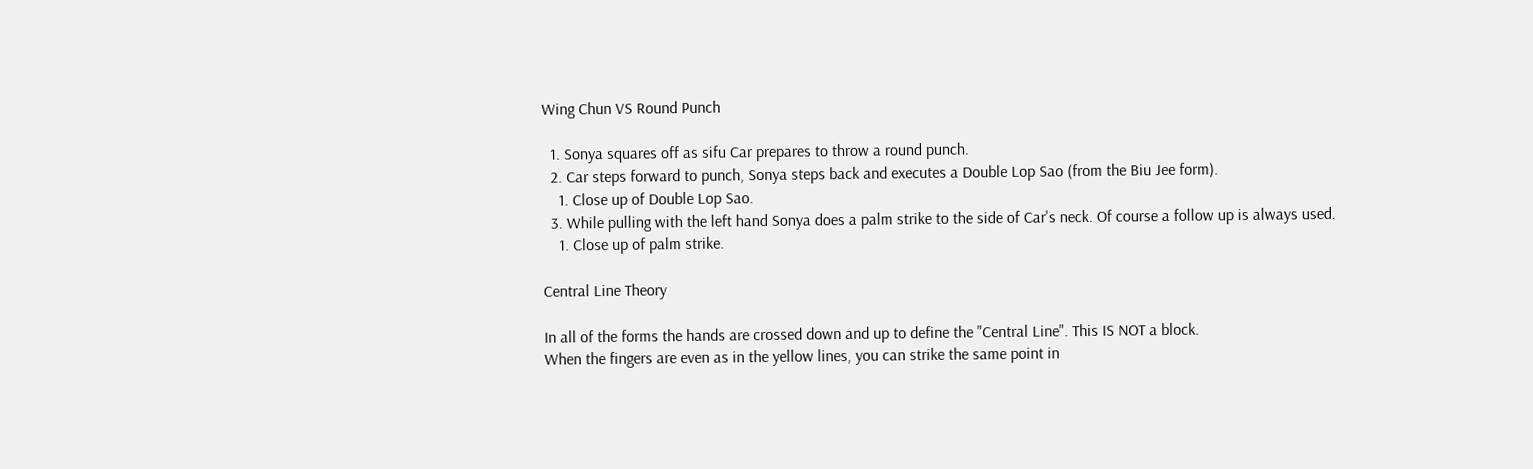Wing Chun VS Round Punch

  1. Sonya squares off as sifu Car prepares to throw a round punch.
  2. Car steps forward to punch, Sonya steps back and executes a Double Lop Sao (from the Biu Jee form).
    1. Close up of Double Lop Sao.
  3. While pulling with the left hand Sonya does a palm strike to the side of Car's neck. Of course a follow up is always used.
    1. Close up of palm strike.

Central Line Theory

In all of the forms the hands are crossed down and up to define the "Central Line". This IS NOT a block.
When the fingers are even as in the yellow lines, you can strike the same point in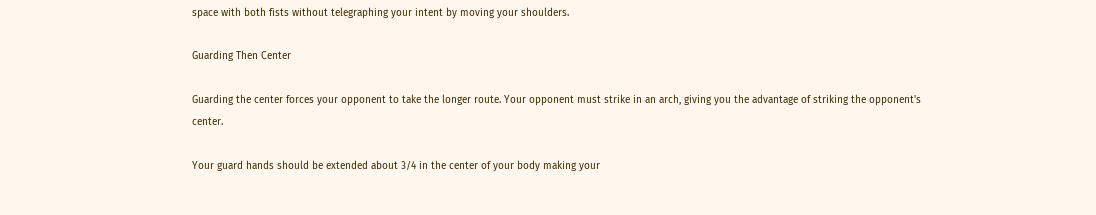space with both fists without telegraphing your intent by moving your shoulders.

Guarding Then Center

Guarding the center forces your opponent to take the longer route. Your opponent must strike in an arch, giving you the advantage of striking the opponent's center.

Your guard hands should be extended about 3/4 in the center of your body making your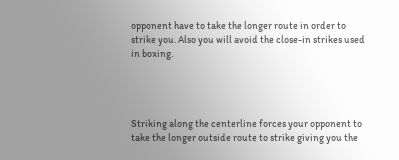opponent have to take the longer route in order to strike you. Also you will avoid the close-in strikes used in boxing.




Striking along the centerline forces your opponent to take the longer outside route to strike giving you the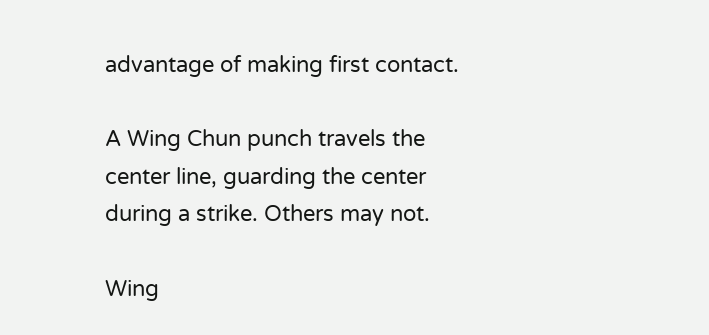advantage of making first contact.

A Wing Chun punch travels the center line, guarding the center during a strike. Others may not.

Wing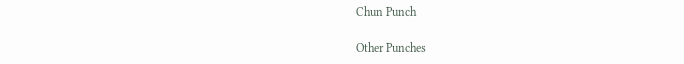Chun Punch

Other Punches